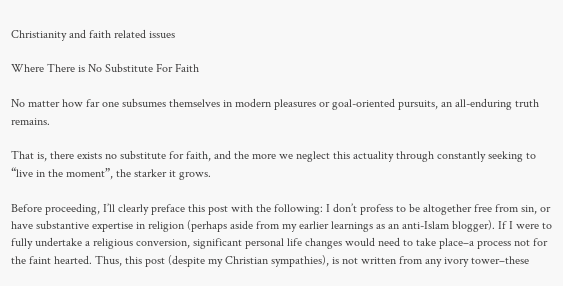Christianity and faith related issues

Where There is No Substitute For Faith

No matter how far one subsumes themselves in modern pleasures or goal-oriented pursuits, an all-enduring truth remains.

That is, there exists no substitute for faith, and the more we neglect this actuality through constantly seeking to “live in the moment”, the starker it grows.

Before proceeding, I’ll clearly preface this post with the following: I don’t profess to be altogether free from sin, or have substantive expertise in religion (perhaps aside from my earlier learnings as an anti-Islam blogger). If I were to fully undertake a religious conversion, significant personal life changes would need to take place–a process not for the faint hearted. Thus, this post (despite my Christian sympathies), is not written from any ivory tower–these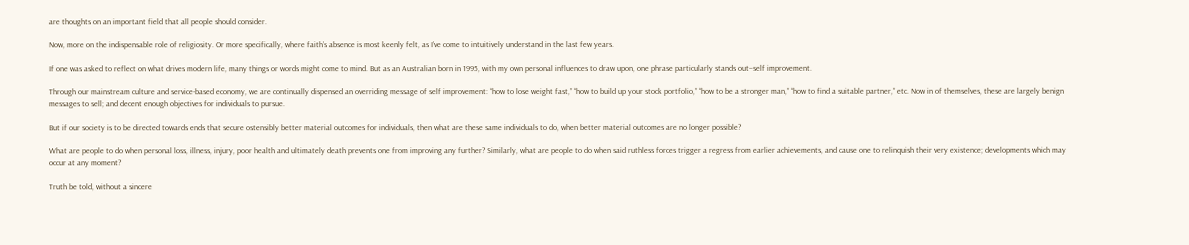are thoughts on an important field that all people should consider.

Now, more on the indispensable role of religiosity. Or more specifically, where faith’s absence is most keenly felt, as I’ve come to intuitively understand in the last few years.

If one was asked to reflect on what drives modern life, many things or words might come to mind. But as an Australian born in 1995, with my own personal influences to draw upon, one phrase particularly stands out–self improvement.

Through our mainstream culture and service-based economy, we are continually dispensed an overriding message of self improvement: “how to lose weight fast,” “how to build up your stock portfolio,” “how to be a stronger man,” “how to find a suitable partner,” etc. Now in of themselves, these are largely benign messages to sell; and decent enough objectives for individuals to pursue.

But if our society is to be directed towards ends that secure ostensibly better material outcomes for individuals, then what are these same individuals to do, when better material outcomes are no longer possible?

What are people to do when personal loss, illness, injury, poor health and ultimately death prevents one from improving any further? Similarly, what are people to do when said ruthless forces trigger a regress from earlier achievements, and cause one to relinquish their very existence; developments which may occur at any moment?

Truth be told, without a sincere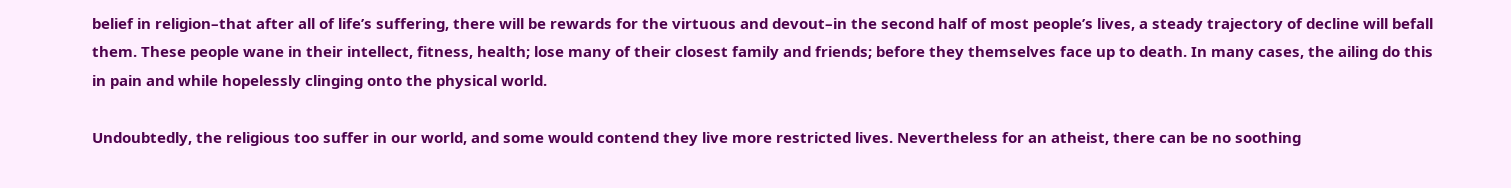belief in religion–that after all of life’s suffering, there will be rewards for the virtuous and devout–in the second half of most people’s lives, a steady trajectory of decline will befall them. These people wane in their intellect, fitness, health; lose many of their closest family and friends; before they themselves face up to death. In many cases, the ailing do this in pain and while hopelessly clinging onto the physical world.

Undoubtedly, the religious too suffer in our world, and some would contend they live more restricted lives. Nevertheless for an atheist, there can be no soothing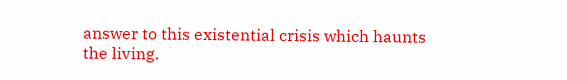answer to this existential crisis which haunts the living.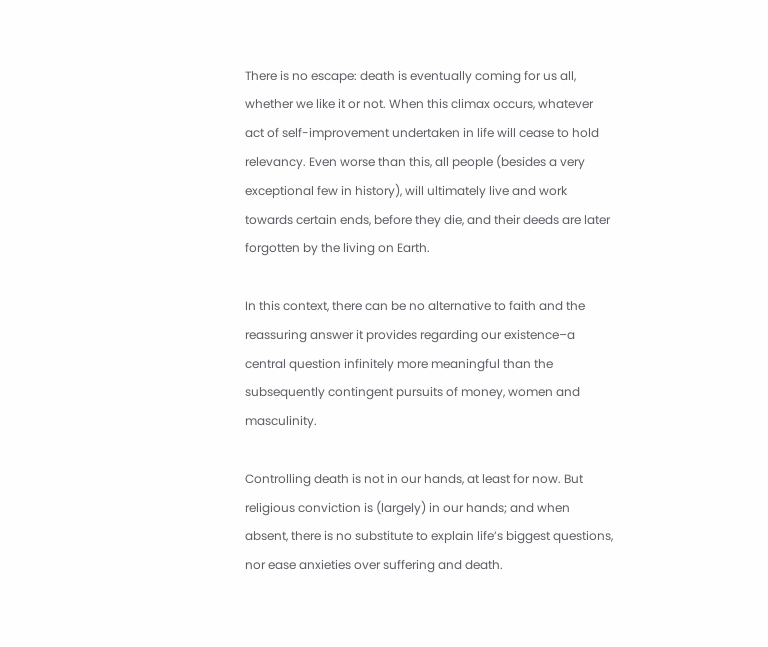There is no escape: death is eventually coming for us all, whether we like it or not. When this climax occurs, whatever act of self-improvement undertaken in life will cease to hold relevancy. Even worse than this, all people (besides a very exceptional few in history), will ultimately live and work towards certain ends, before they die, and their deeds are later forgotten by the living on Earth.

In this context, there can be no alternative to faith and the reassuring answer it provides regarding our existence–a central question infinitely more meaningful than the subsequently contingent pursuits of money, women and masculinity.

Controlling death is not in our hands, at least for now. But religious conviction is (largely) in our hands; and when absent, there is no substitute to explain life’s biggest questions, nor ease anxieties over suffering and death.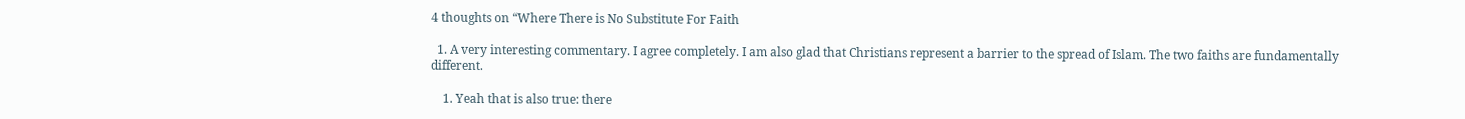4 thoughts on “Where There is No Substitute For Faith

  1. A very interesting commentary. I agree completely. I am also glad that Christians represent a barrier to the spread of Islam. The two faiths are fundamentally different.

    1. Yeah that is also true: there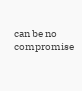can be no compromise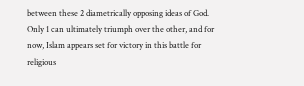between these 2 diametrically opposing ideas of God. Only 1 can ultimately triumph over the other, and for now, Islam appears set for victory in this battle for religious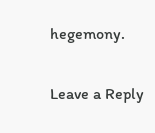hegemony.

Leave a Reply